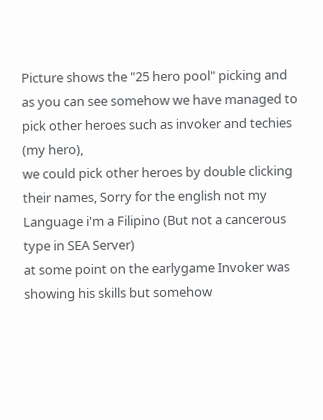Picture shows the "25 hero pool" picking and as you can see somehow we have managed to pick other heroes such as invoker and techies (my hero),
we could pick other heroes by double clicking their names, Sorry for the english not my Language i'm a Filipino (But not a cancerous type in SEA Server)
at some point on the earlygame Invoker was showing his skills but somehow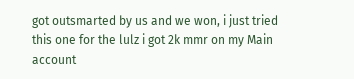got outsmarted by us and we won, i just tried this one for the lulz i got 2k mmr on my Main account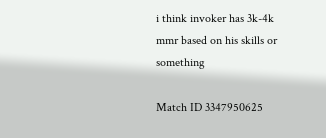i think invoker has 3k-4k mmr based on his skills or something

Match ID 3347950625